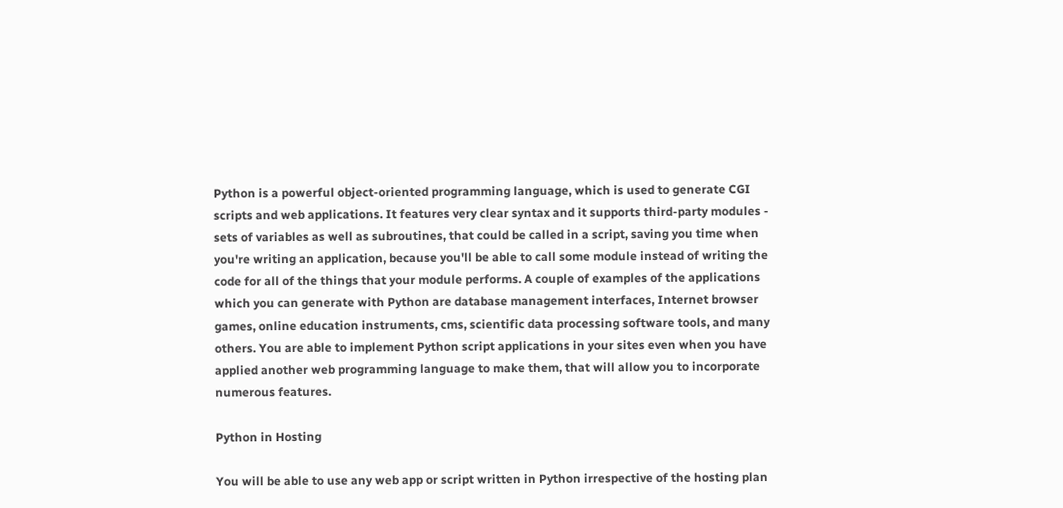Python is a powerful object-oriented programming language, which is used to generate CGI scripts and web applications. It features very clear syntax and it supports third-party modules - sets of variables as well as subroutines, that could be called in a script, saving you time when you're writing an application, because you'll be able to call some module instead of writing the code for all of the things that your module performs. A couple of examples of the applications which you can generate with Python are database management interfaces, Internet browser games, online education instruments, cms, scientific data processing software tools, and many others. You are able to implement Python script applications in your sites even when you have applied another web programming language to make them, that will allow you to incorporate numerous features.

Python in Hosting

You will be able to use any web app or script written in Python irrespective of the hosting plan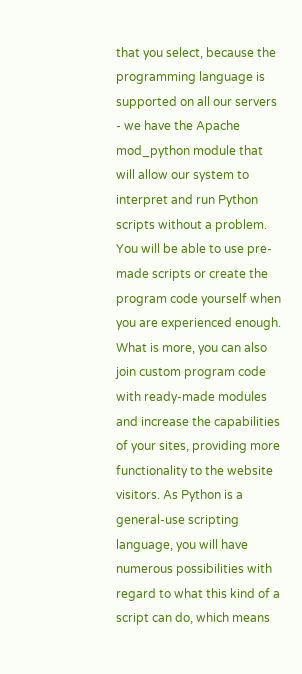that you select, because the programming language is supported on all our servers - we have the Apache mod_python module that will allow our system to interpret and run Python scripts without a problem. You will be able to use pre-made scripts or create the program code yourself when you are experienced enough. What is more, you can also join custom program code with ready-made modules and increase the capabilities of your sites, providing more functionality to the website visitors. As Python is a general-use scripting language, you will have numerous possibilities with regard to what this kind of a script can do, which means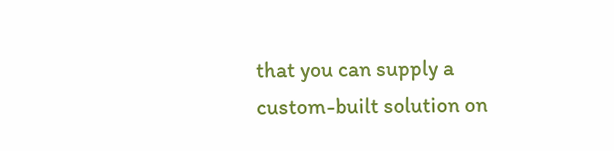that you can supply a custom-built solution on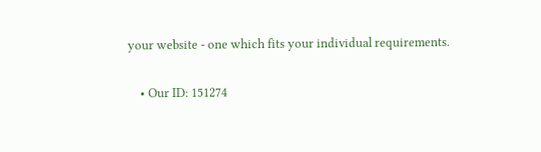your website - one which fits your individual requirements.

    • Our ID: 151274